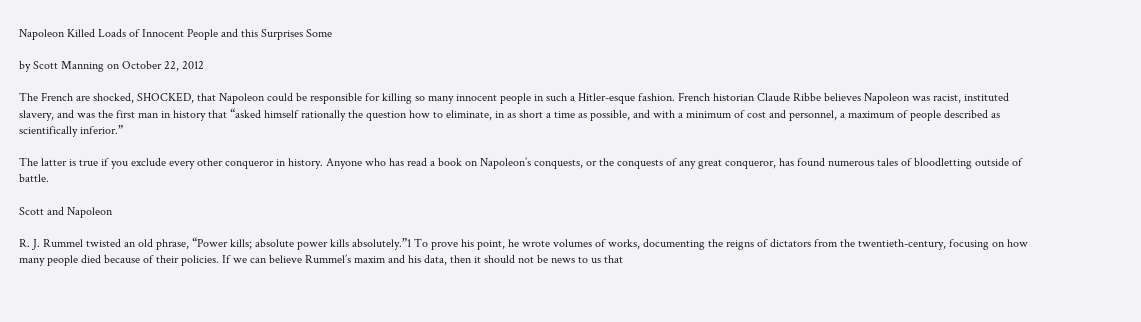Napoleon Killed Loads of Innocent People and this Surprises Some

by Scott Manning on October 22, 2012

The French are shocked, SHOCKED, that Napoleon could be responsible for killing so many innocent people in such a Hitler-esque fashion. French historian Claude Ribbe believes Napoleon was racist, instituted slavery, and was the first man in history that “asked himself rationally the question how to eliminate, in as short a time as possible, and with a minimum of cost and personnel, a maximum of people described as scientifically inferior.”

The latter is true if you exclude every other conqueror in history. Anyone who has read a book on Napoleon’s conquests, or the conquests of any great conqueror, has found numerous tales of bloodletting outside of battle.

Scott and Napoleon

R. J. Rummel twisted an old phrase, “Power kills; absolute power kills absolutely.”1 To prove his point, he wrote volumes of works, documenting the reigns of dictators from the twentieth-century, focusing on how many people died because of their policies. If we can believe Rummel’s maxim and his data, then it should not be news to us that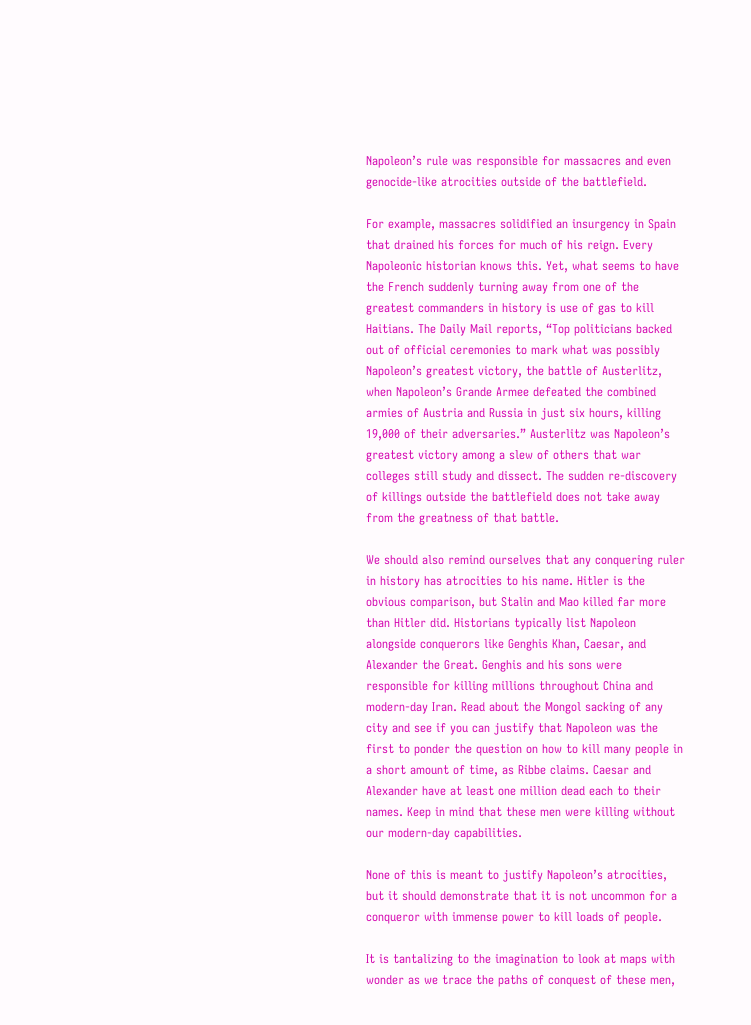Napoleon’s rule was responsible for massacres and even genocide-like atrocities outside of the battlefield.

For example, massacres solidified an insurgency in Spain that drained his forces for much of his reign. Every Napoleonic historian knows this. Yet, what seems to have the French suddenly turning away from one of the greatest commanders in history is use of gas to kill Haitians. The Daily Mail reports, “Top politicians backed out of official ceremonies to mark what was possibly Napoleon’s greatest victory, the battle of Austerlitz, when Napoleon’s Grande Armee defeated the combined armies of Austria and Russia in just six hours, killing 19,000 of their adversaries.” Austerlitz was Napoleon’s greatest victory among a slew of others that war colleges still study and dissect. The sudden re-discovery of killings outside the battlefield does not take away from the greatness of that battle.

We should also remind ourselves that any conquering ruler in history has atrocities to his name. Hitler is the obvious comparison, but Stalin and Mao killed far more than Hitler did. Historians typically list Napoleon alongside conquerors like Genghis Khan, Caesar, and Alexander the Great. Genghis and his sons were responsible for killing millions throughout China and modern-day Iran. Read about the Mongol sacking of any city and see if you can justify that Napoleon was the first to ponder the question on how to kill many people in a short amount of time, as Ribbe claims. Caesar and Alexander have at least one million dead each to their names. Keep in mind that these men were killing without our modern-day capabilities.

None of this is meant to justify Napoleon’s atrocities, but it should demonstrate that it is not uncommon for a conqueror with immense power to kill loads of people.

It is tantalizing to the imagination to look at maps with wonder as we trace the paths of conquest of these men,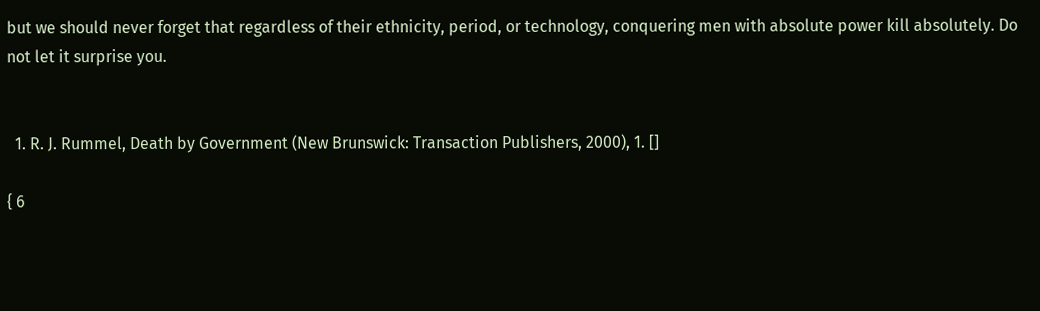but we should never forget that regardless of their ethnicity, period, or technology, conquering men with absolute power kill absolutely. Do not let it surprise you.


  1. R. J. Rummel, Death by Government (New Brunswick: Transaction Publishers, 2000), 1. []

{ 6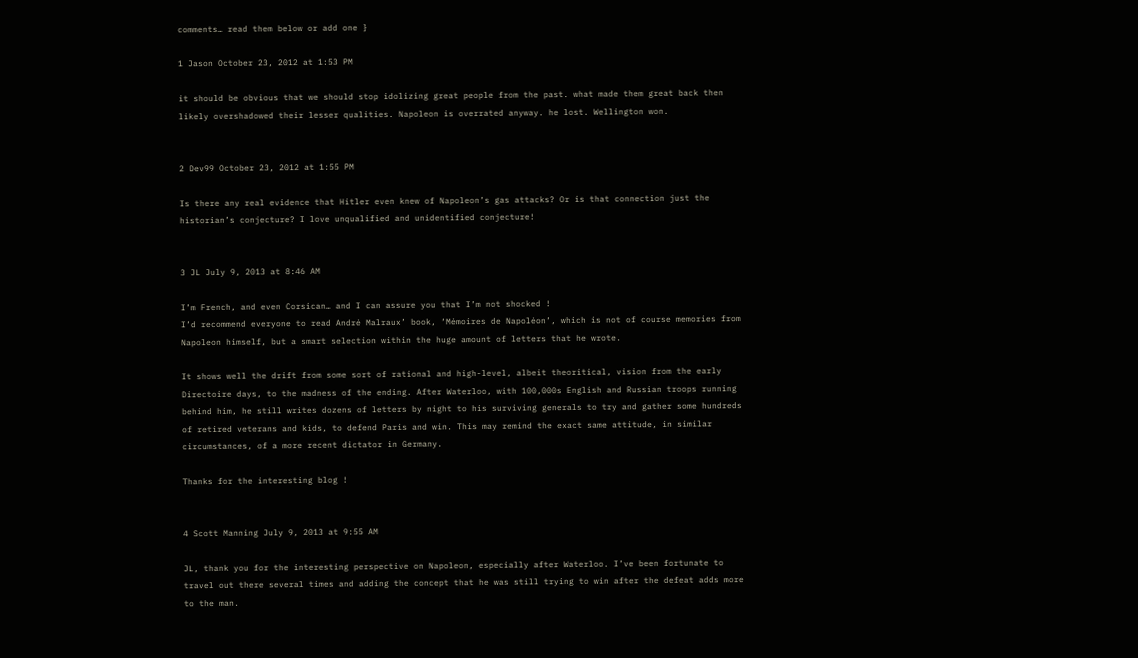comments… read them below or add one }

1 Jason October 23, 2012 at 1:53 PM

it should be obvious that we should stop idolizing great people from the past. what made them great back then likely overshadowed their lesser qualities. Napoleon is overrated anyway. he lost. Wellington won.


2 Dev99 October 23, 2012 at 1:55 PM

Is there any real evidence that Hitler even knew of Napoleon’s gas attacks? Or is that connection just the historian’s conjecture? I love unqualified and unidentified conjecture!


3 JL July 9, 2013 at 8:46 AM

I’m French, and even Corsican… and I can assure you that I’m not shocked !
I’d recommend everyone to read André Malraux’ book, ‘Mémoires de Napoléon’, which is not of course memories from Napoleon himself, but a smart selection within the huge amount of letters that he wrote.

It shows well the drift from some sort of rational and high-level, albeit theoritical, vision from the early Directoire days, to the madness of the ending. After Waterloo, with 100,000s English and Russian troops running behind him, he still writes dozens of letters by night to his surviving generals to try and gather some hundreds of retired veterans and kids, to defend Paris and win. This may remind the exact same attitude, in similar circumstances, of a more recent dictator in Germany.

Thanks for the interesting blog !


4 Scott Manning July 9, 2013 at 9:55 AM

JL, thank you for the interesting perspective on Napoleon, especially after Waterloo. I’ve been fortunate to travel out there several times and adding the concept that he was still trying to win after the defeat adds more to the man.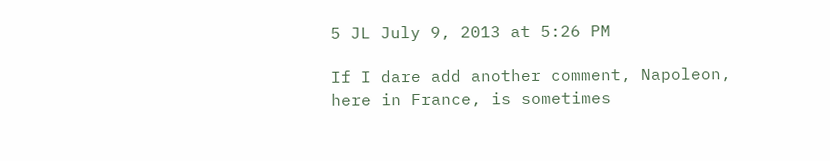5 JL July 9, 2013 at 5:26 PM

If I dare add another comment, Napoleon, here in France, is sometimes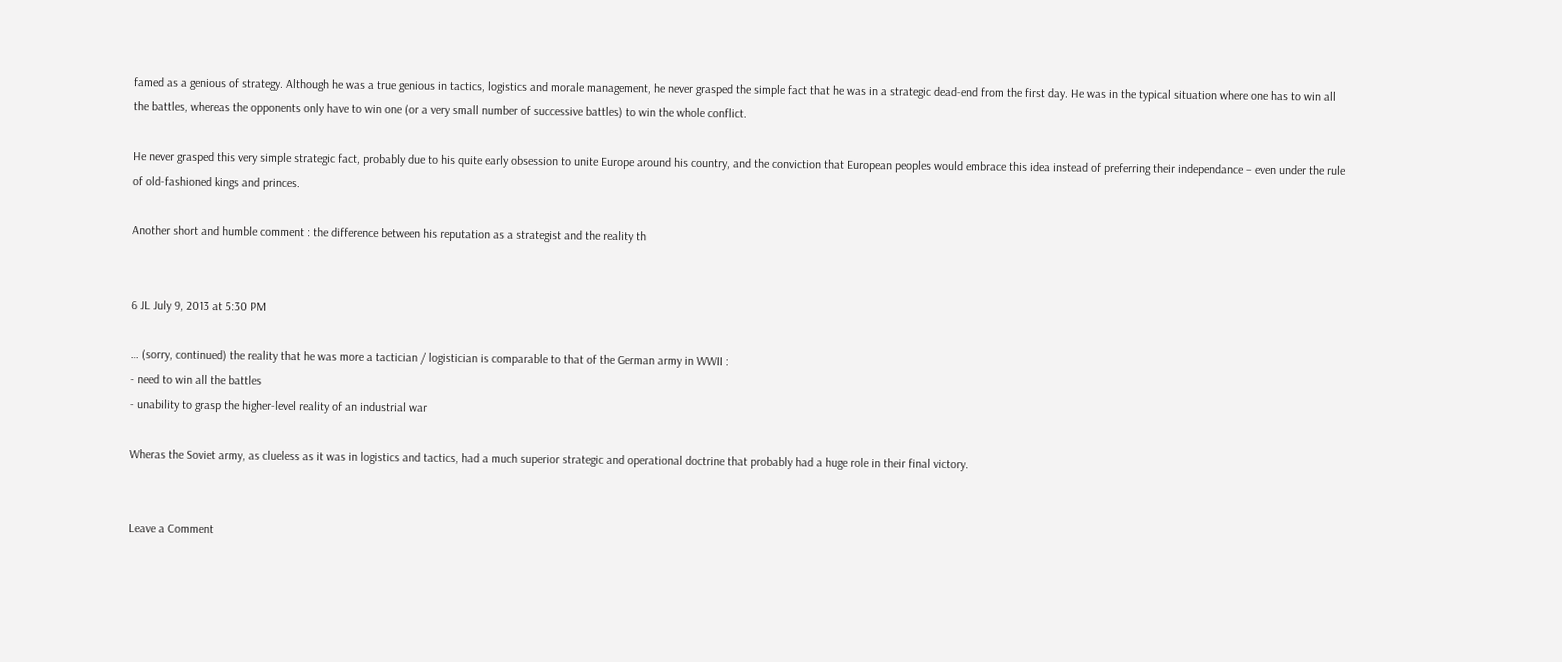famed as a genious of strategy. Although he was a true genious in tactics, logistics and morale management, he never grasped the simple fact that he was in a strategic dead-end from the first day. He was in the typical situation where one has to win all the battles, whereas the opponents only have to win one (or a very small number of successive battles) to win the whole conflict.

He never grasped this very simple strategic fact, probably due to his quite early obsession to unite Europe around his country, and the conviction that European peoples would embrace this idea instead of preferring their independance – even under the rule of old-fashioned kings and princes.

Another short and humble comment : the difference between his reputation as a strategist and the reality th


6 JL July 9, 2013 at 5:30 PM

… (sorry, continued) the reality that he was more a tactician / logistician is comparable to that of the German army in WWII :
- need to win all the battles
- unability to grasp the higher-level reality of an industrial war

Wheras the Soviet army, as clueless as it was in logistics and tactics, had a much superior strategic and operational doctrine that probably had a huge role in their final victory.


Leave a Comment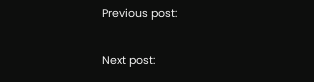Previous post:

Next post: